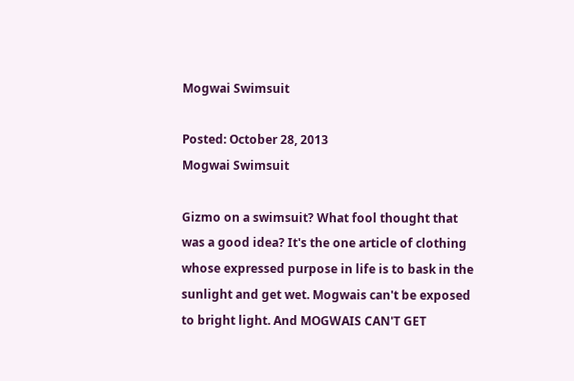Mogwai Swimsuit

Posted: October 28, 2013
Mogwai Swimsuit

Gizmo on a swimsuit? What fool thought that was a good idea? It's the one article of clothing whose expressed purpose in life is to bask in the sunlight and get wet. Mogwais can't be exposed to bright light. And MOGWAIS CAN'T GET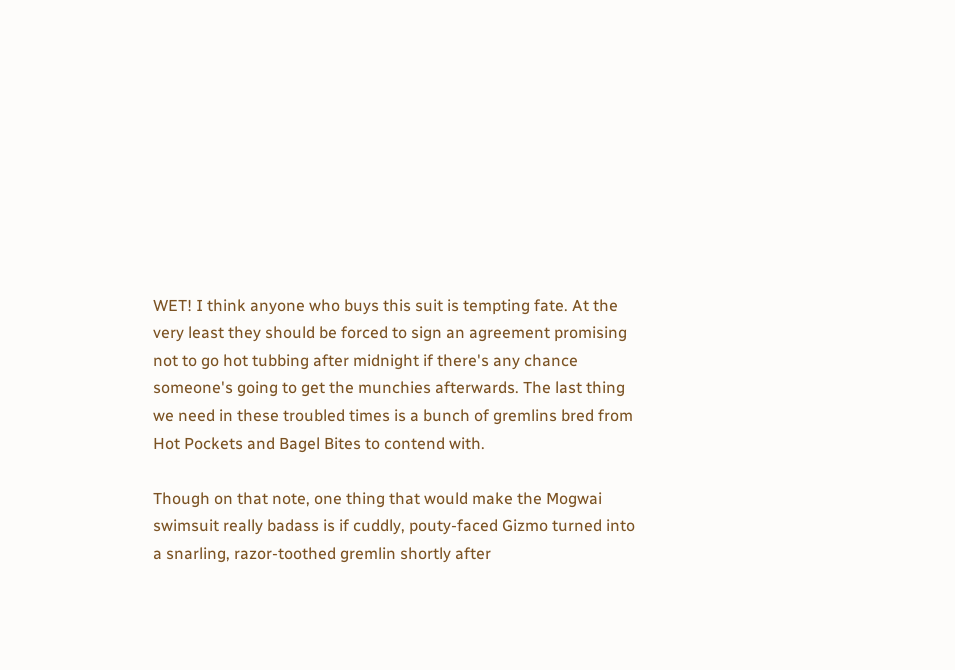WET! I think anyone who buys this suit is tempting fate. At the very least they should be forced to sign an agreement promising not to go hot tubbing after midnight if there's any chance someone's going to get the munchies afterwards. The last thing we need in these troubled times is a bunch of gremlins bred from Hot Pockets and Bagel Bites to contend with.

Though on that note, one thing that would make the Mogwai swimsuit really badass is if cuddly, pouty-faced Gizmo turned into a snarling, razor-toothed gremlin shortly after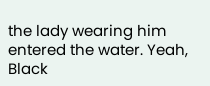the lady wearing him entered the water. Yeah, Black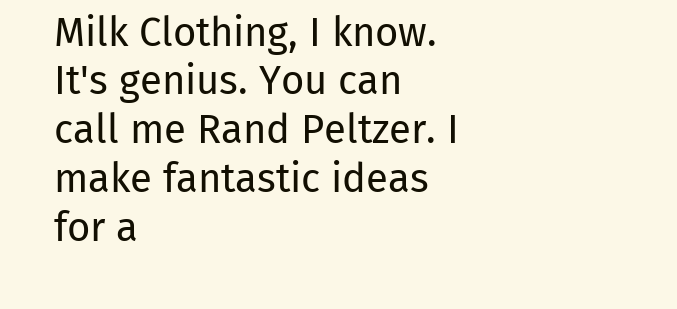Milk Clothing, I know. It's genius. You can call me Rand Peltzer. I make fantastic ideas for a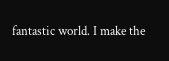fantastic world. I make the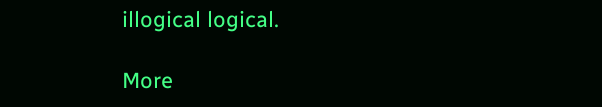illogical logical.

More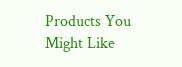Products You Might Like